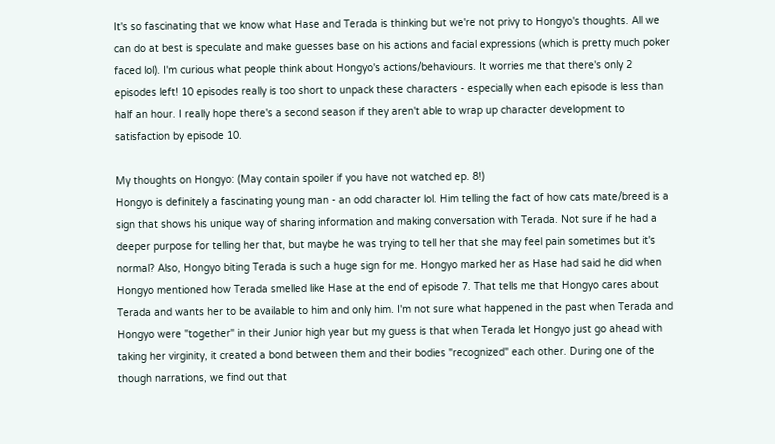It's so fascinating that we know what Hase and Terada is thinking but we're not privy to Hongyo's thoughts. All we can do at best is speculate and make guesses base on his actions and facial expressions (which is pretty much poker faced lol). I'm curious what people think about Hongyo's actions/behaviours. It worries me that there's only 2 episodes left! 10 episodes really is too short to unpack these characters - especially when each episode is less than half an hour. I really hope there's a second season if they aren't able to wrap up character development to satisfaction by episode 10.

My thoughts on Hongyo: (May contain spoiler if you have not watched ep. 8!)
Hongyo is definitely a fascinating young man - an odd character lol. Him telling the fact of how cats mate/breed is a sign that shows his unique way of sharing information and making conversation with Terada. Not sure if he had a deeper purpose for telling her that, but maybe he was trying to tell her that she may feel pain sometimes but it's normal? Also, Hongyo biting Terada is such a huge sign for me. Hongyo marked her as Hase had said he did when Hongyo mentioned how Terada smelled like Hase at the end of episode 7. That tells me that Hongyo cares about Terada and wants her to be available to him and only him. I'm not sure what happened in the past when Terada and Hongyo were "together" in their Junior high year but my guess is that when Terada let Hongyo just go ahead with taking her virginity, it created a bond between them and their bodies "recognized" each other. During one of the though narrations, we find out that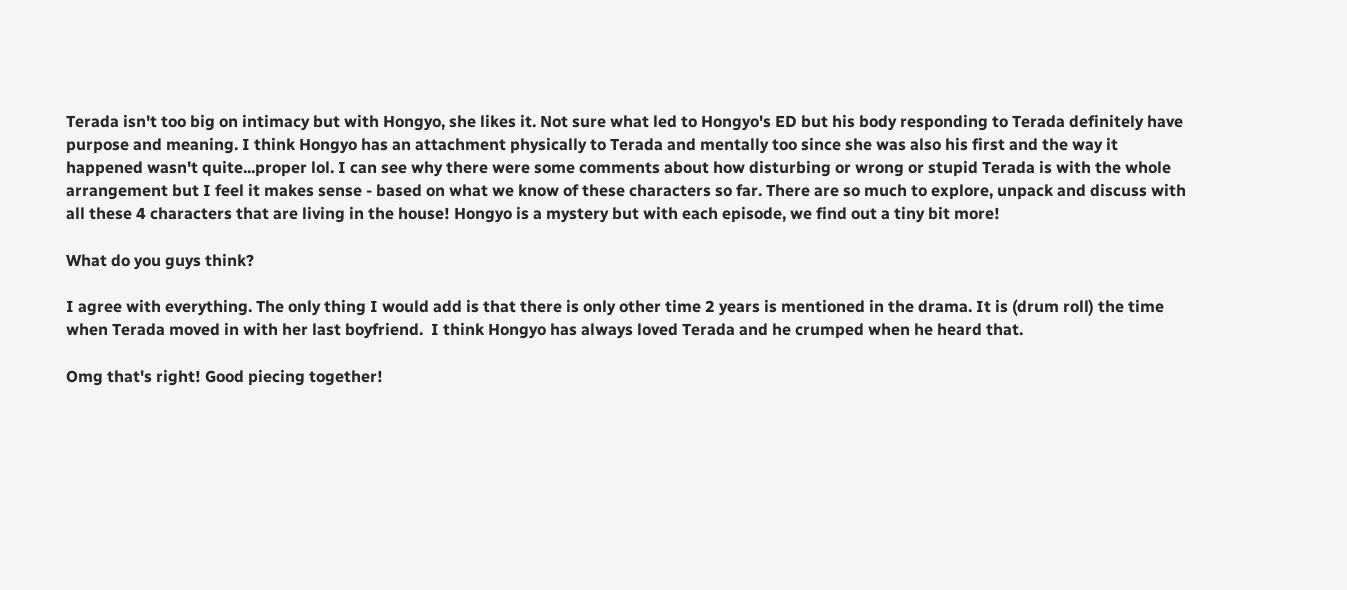Terada isn't too big on intimacy but with Hongyo, she likes it. Not sure what led to Hongyo's ED but his body responding to Terada definitely have purpose and meaning. I think Hongyo has an attachment physically to Terada and mentally too since she was also his first and the way it happened wasn't quite...proper lol. I can see why there were some comments about how disturbing or wrong or stupid Terada is with the whole arrangement but I feel it makes sense - based on what we know of these characters so far. There are so much to explore, unpack and discuss with all these 4 characters that are living in the house! Hongyo is a mystery but with each episode, we find out a tiny bit more!

What do you guys think?

I agree with everything. The only thing I would add is that there is only other time 2 years is mentioned in the drama. It is (drum roll) the time when Terada moved in with her last boyfriend.  I think Hongyo has always loved Terada and he crumped when he heard that.

Omg that's right! Good piecing together!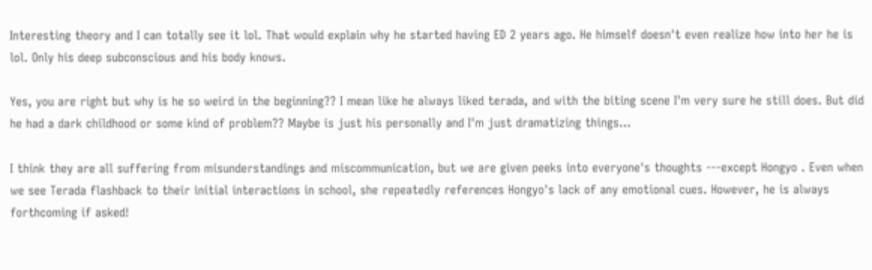Interesting theory and I can totally see it lol. That would explain why he started having ED 2 years ago. He himself doesn't even realize how into her he is lol. Only his deep subconscious and his body knows.

Yes, you are right but why is he so weird in the beginning?? I mean like he always liked terada, and with the biting scene I'm very sure he still does. But did he had a dark childhood or some kind of problem?? Maybe is just his personally and I'm just dramatizing things...

I think they are all suffering from misunderstandings and miscommunication, but we are given peeks into everyone's thoughts ---except Hongyo . Even when we see Terada flashback to their initial interactions in school, she repeatedly references Hongyo's lack of any emotional cues. However, he is always forthcoming if asked!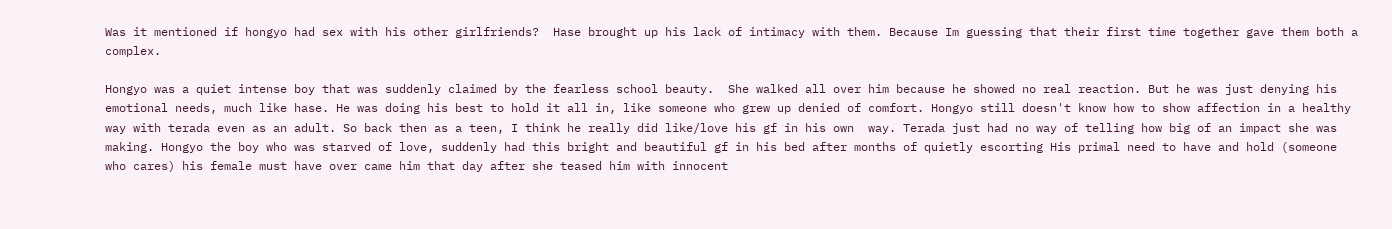Was it mentioned if hongyo had sex with his other girlfriends?  Hase brought up his lack of intimacy with them. Because Im guessing that their first time together gave them both a complex.

Hongyo was a quiet intense boy that was suddenly claimed by the fearless school beauty.  She walked all over him because he showed no real reaction. But he was just denying his emotional needs, much like hase. He was doing his best to hold it all in, like someone who grew up denied of comfort. Hongyo still doesn't know how to show affection in a healthy way with terada even as an adult. So back then as a teen, I think he really did like/love his gf in his own  way. Terada just had no way of telling how big of an impact she was making. Hongyo the boy who was starved of love, suddenly had this bright and beautiful gf in his bed after months of quietly escorting His primal need to have and hold (someone who cares) his female must have over came him that day after she teased him with innocent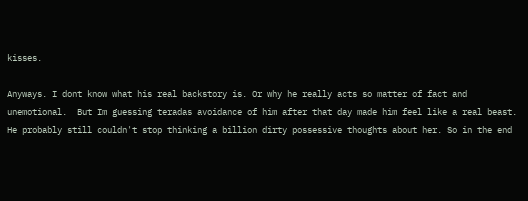kisses.

Anyways. I dont know what his real backstory is. Or why he really acts so matter of fact and unemotional.  But Im guessing teradas avoidance of him after that day made him feel like a real beast. He probably still couldn't stop thinking a billion dirty possessive thoughts about her. So in the end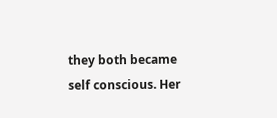they both became self conscious. Her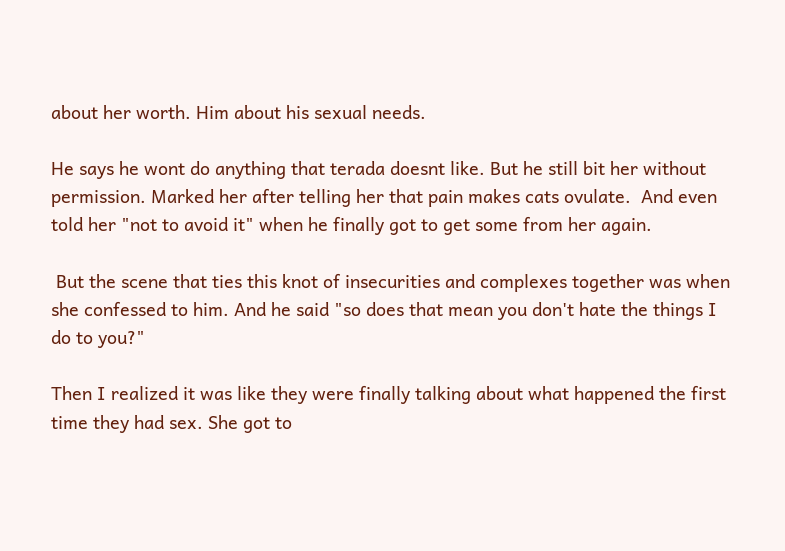about her worth. Him about his sexual needs.

He says he wont do anything that terada doesnt like. But he still bit her without permission. Marked her after telling her that pain makes cats ovulate.  And even told her "not to avoid it" when he finally got to get some from her again.

 But the scene that ties this knot of insecurities and complexes together was when she confessed to him. And he said "so does that mean you don't hate the things I do to you?"

Then I realized it was like they were finally talking about what happened the first time they had sex. She got to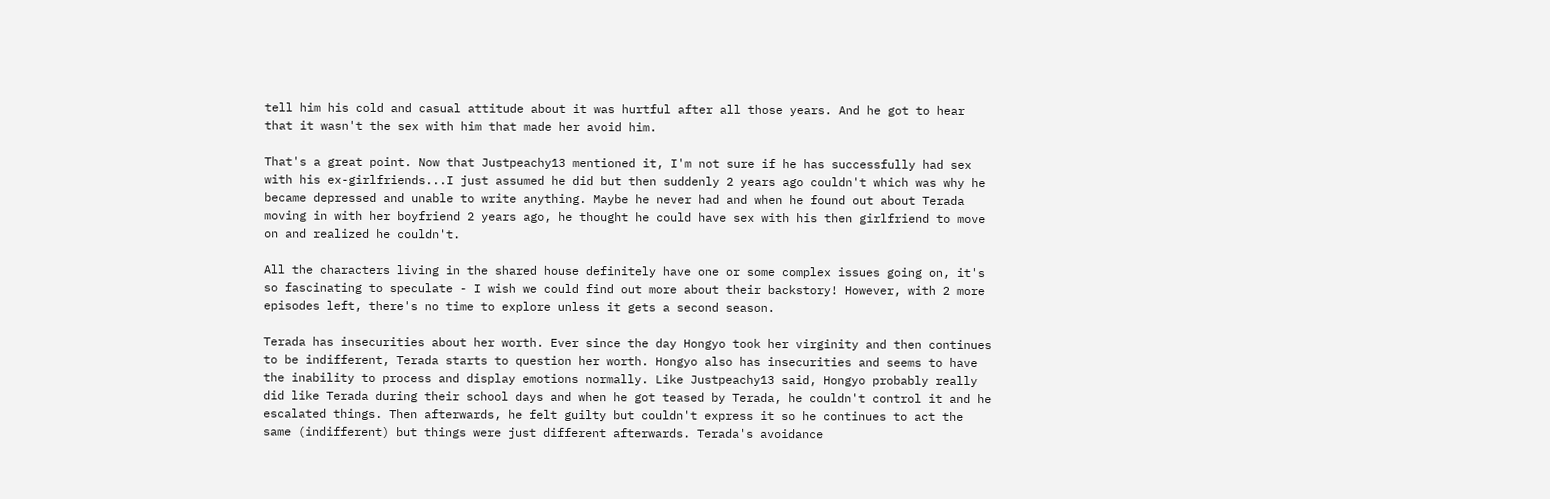tell him his cold and casual attitude about it was hurtful after all those years. And he got to hear that it wasn't the sex with him that made her avoid him.

That's a great point. Now that Justpeachy13 mentioned it, I'm not sure if he has successfully had sex with his ex-girlfriends...I just assumed he did but then suddenly 2 years ago couldn't which was why he became depressed and unable to write anything. Maybe he never had and when he found out about Terada moving in with her boyfriend 2 years ago, he thought he could have sex with his then girlfriend to move on and realized he couldn't.

All the characters living in the shared house definitely have one or some complex issues going on, it's so fascinating to speculate - I wish we could find out more about their backstory! However, with 2 more episodes left, there's no time to explore unless it gets a second season.

Terada has insecurities about her worth. Ever since the day Hongyo took her virginity and then continues to be indifferent, Terada starts to question her worth. Hongyo also has insecurities and seems to have the inability to process and display emotions normally. Like Justpeachy13 said, Hongyo probably really did like Terada during their school days and when he got teased by Terada, he couldn't control it and he escalated things. Then afterwards, he felt guilty but couldn't express it so he continues to act the same (indifferent) but things were just different afterwards. Terada's avoidance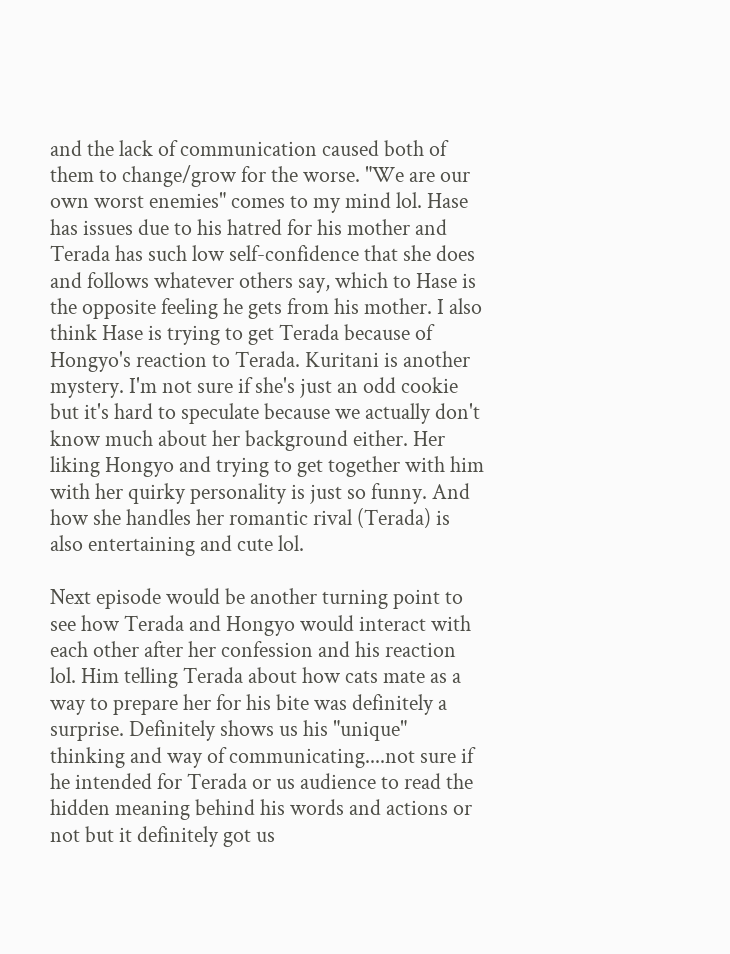and the lack of communication caused both of them to change/grow for the worse. "We are our own worst enemies" comes to my mind lol. Hase has issues due to his hatred for his mother and Terada has such low self-confidence that she does and follows whatever others say, which to Hase is the opposite feeling he gets from his mother. I also think Hase is trying to get Terada because of Hongyo's reaction to Terada. Kuritani is another mystery. I'm not sure if she's just an odd cookie but it's hard to speculate because we actually don't know much about her background either. Her liking Hongyo and trying to get together with him with her quirky personality is just so funny. And how she handles her romantic rival (Terada) is also entertaining and cute lol.

Next episode would be another turning point to see how Terada and Hongyo would interact with each other after her confession and his reaction lol. Him telling Terada about how cats mate as a way to prepare her for his bite was definitely a surprise. Definitely shows us his "unique" thinking and way of communicating....not sure if he intended for Terada or us audience to read the hidden meaning behind his words and actions or not but it definitely got us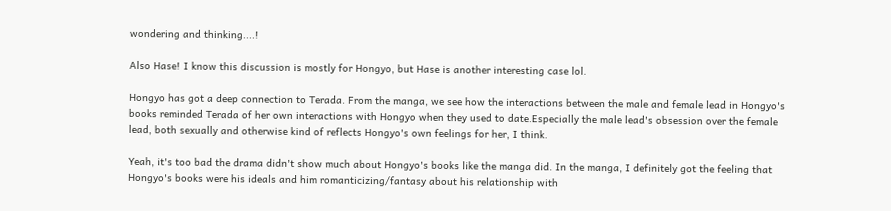wondering and thinking....!

Also Hase! I know this discussion is mostly for Hongyo, but Hase is another interesting case lol.

Hongyo has got a deep connection to Terada. From the manga, we see how the interactions between the male and female lead in Hongyo's books reminded Terada of her own interactions with Hongyo when they used to date.Especially the male lead's obsession over the female lead, both sexually and otherwise kind of reflects Hongyo's own feelings for her, I think.

Yeah, it's too bad the drama didn't show much about Hongyo's books like the manga did. In the manga, I definitely got the feeling that Hongyo's books were his ideals and him romanticizing/fantasy about his relationship with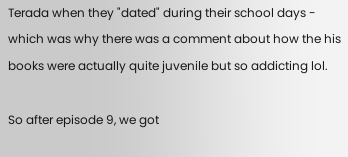Terada when they "dated" during their school days - which was why there was a comment about how the his books were actually quite juvenile but so addicting lol.

So after episode 9, we got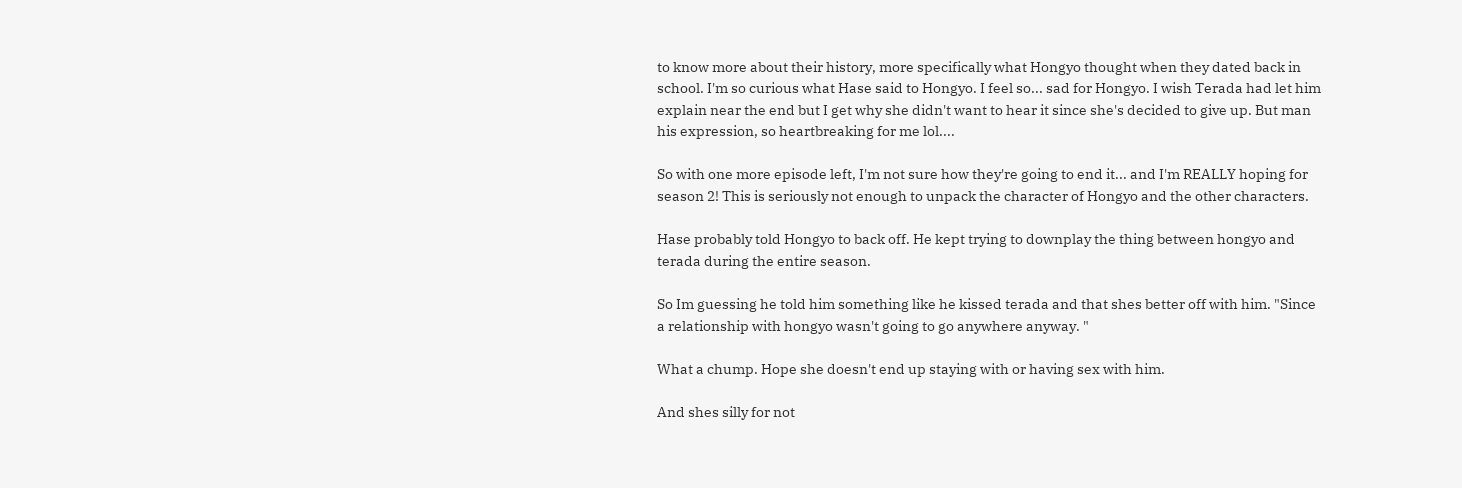to know more about their history, more specifically what Hongyo thought when they dated back in school. I'm so curious what Hase said to Hongyo. I feel so... sad for Hongyo. I wish Terada had let him explain near the end but I get why she didn't want to hear it since she's decided to give up. But man his expression, so heartbreaking for me lol....

So with one more episode left, I'm not sure how they're going to end it... and I'm REALLY hoping for season 2! This is seriously not enough to unpack the character of Hongyo and the other characters.

Hase probably told Hongyo to back off. He kept trying to downplay the thing between hongyo and terada during the entire season.

So Im guessing he told him something like he kissed terada and that shes better off with him. "Since a relationship with hongyo wasn't going to go anywhere anyway. "

What a chump. Hope she doesn't end up staying with or having sex with him.

And shes silly for not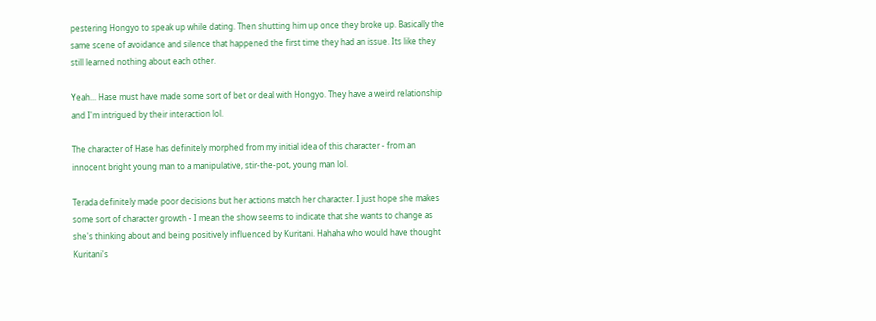pestering Hongyo to speak up while dating. Then shutting him up once they broke up. Basically the same scene of avoidance and silence that happened the first time they had an issue. Its like they still learned nothing about each other.

Yeah... Hase must have made some sort of bet or deal with Hongyo. They have a weird relationship and I'm intrigued by their interaction lol.

The character of Hase has definitely morphed from my initial idea of this character - from an innocent bright young man to a manipulative, stir-the-pot, young man lol.

Terada definitely made poor decisions but her actions match her character. I just hope she makes some sort of character growth - I mean the show seems to indicate that she wants to change as she's thinking about and being positively influenced by Kuritani. Hahaha who would have thought Kuritani's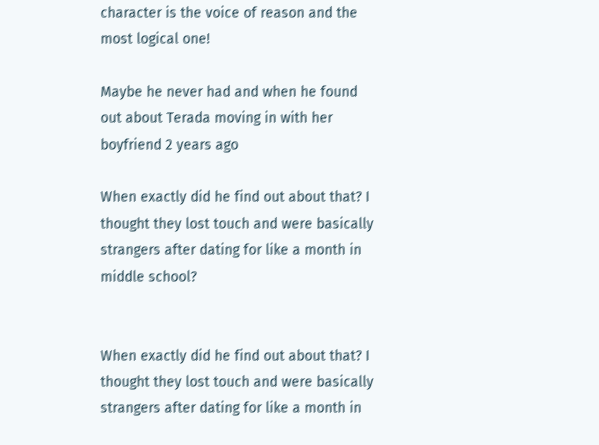character is the voice of reason and the most logical one!

Maybe he never had and when he found out about Terada moving in with her boyfriend 2 years ago

When exactly did he find out about that? I thought they lost touch and were basically strangers after dating for like a month in middle school?


When exactly did he find out about that? I thought they lost touch and were basically strangers after dating for like a month in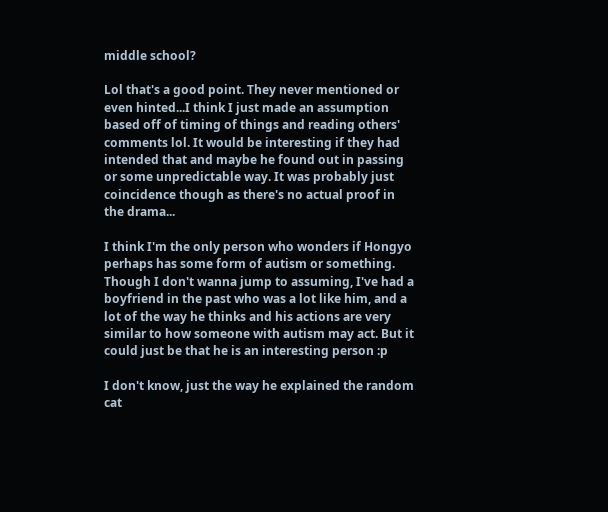middle school?

Lol that's a good point. They never mentioned or even hinted...I think I just made an assumption based off of timing of things and reading others' comments lol. It would be interesting if they had intended that and maybe he found out in passing or some unpredictable way. It was probably just coincidence though as there's no actual proof in the drama...

I think I'm the only person who wonders if Hongyo perhaps has some form of autism or something. Though I don't wanna jump to assuming, I've had a boyfriend in the past who was a lot like him, and a lot of the way he thinks and his actions are very similar to how someone with autism may act. But it could just be that he is an interesting person :p

I don't know, just the way he explained the random cat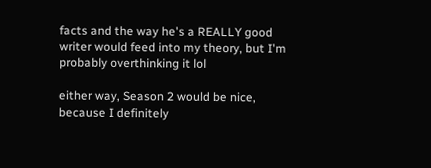facts and the way he's a REALLY good writer would feed into my theory, but I'm probably overthinking it lol

either way, Season 2 would be nice, because I definitely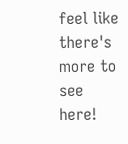feel like there's more to see here!